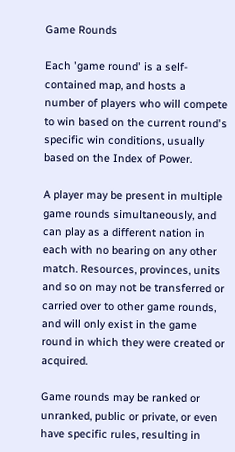Game Rounds

Each 'game round' is a self-contained map, and hosts a number of players who will compete to win based on the current round's specific win conditions, usually based on the Index of Power.

A player may be present in multiple game rounds simultaneously, and can play as a different nation in each with no bearing on any other match. Resources, provinces, units and so on may not be transferred or carried over to other game rounds, and will only exist in the game round in which they were created or acquired.

Game rounds may be ranked or unranked, public or private, or even have specific rules, resulting in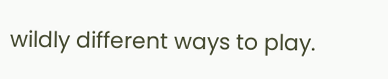wildly different ways to play.